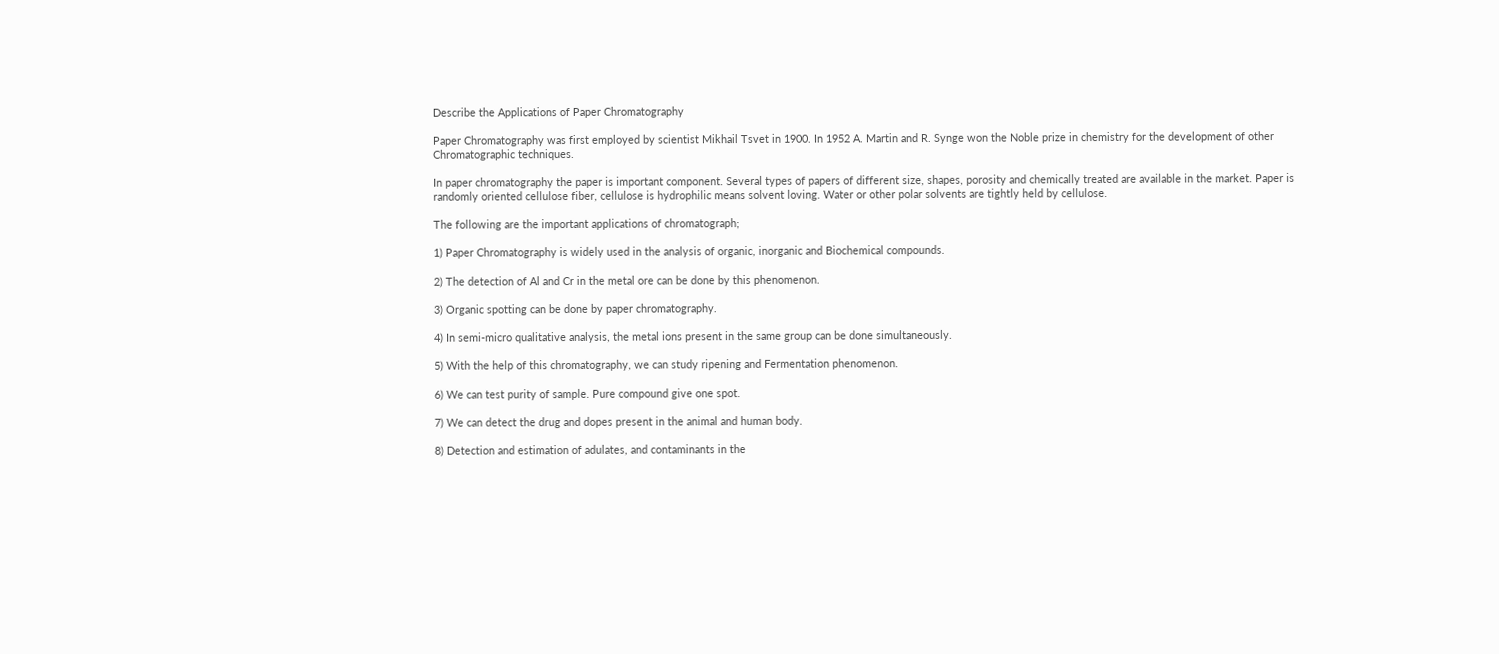Describe the Applications of Paper Chromatography

Paper Chromatography was first employed by scientist Mikhail Tsvet in 1900. In 1952 A. Martin and R. Synge won the Noble prize in chemistry for the development of other Chromatographic techniques.

In paper chromatography the paper is important component. Several types of papers of different size, shapes, porosity and chemically treated are available in the market. Paper is randomly oriented cellulose fiber, cellulose is hydrophilic means solvent loving. Water or other polar solvents are tightly held by cellulose.

The following are the important applications of chromatograph;

1) Paper Chromatography is widely used in the analysis of organic, inorganic and Biochemical compounds.

2) The detection of Al and Cr in the metal ore can be done by this phenomenon.

3) Organic spotting can be done by paper chromatography.

4) In semi-micro qualitative analysis, the metal ions present in the same group can be done simultaneously.

5) With the help of this chromatography, we can study ripening and Fermentation phenomenon.

6) We can test purity of sample. Pure compound give one spot.

7) We can detect the drug and dopes present in the animal and human body.

8) Detection and estimation of adulates, and contaminants in the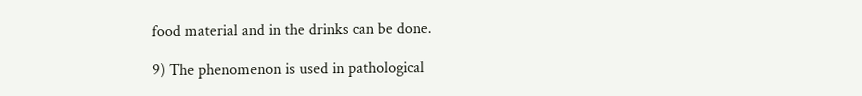food material and in the drinks can be done.

9) The phenomenon is used in pathological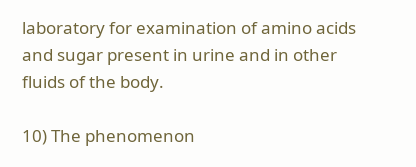laboratory for examination of amino acids and sugar present in urine and in other fluids of the body.

10) The phenomenon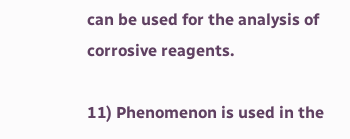can be used for the analysis of corrosive reagents.

11) Phenomenon is used in the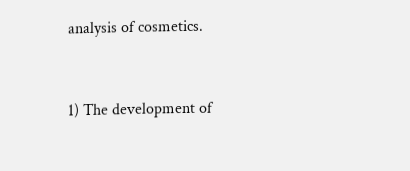analysis of cosmetics.


1) The development of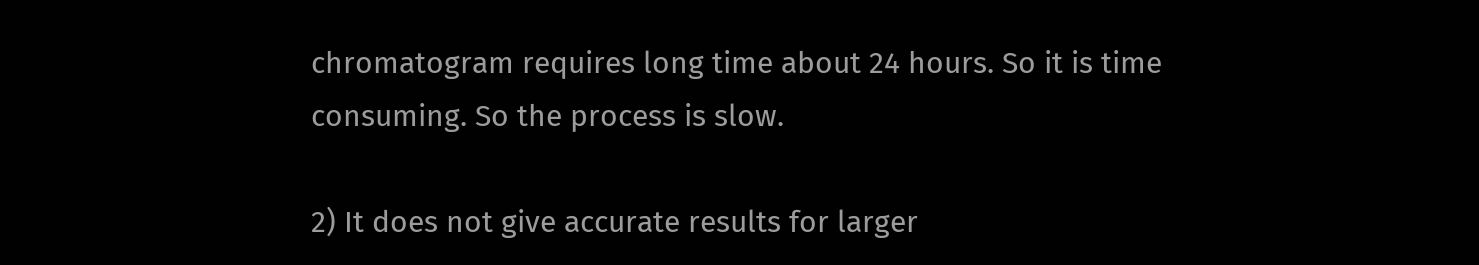chromatogram requires long time about 24 hours. So it is time consuming. So the process is slow.

2) It does not give accurate results for larger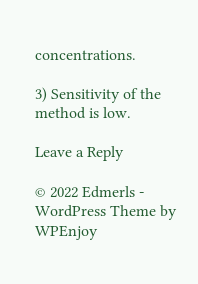concentrations.

3) Sensitivity of the method is low.

Leave a Reply

© 2022 Edmerls - WordPress Theme by WPEnjoy